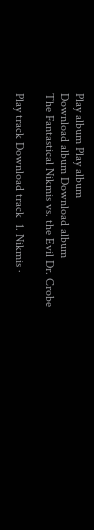Play album Play album
Download album Download album
The Fantastical Nikmis vs. the Evil Dr. Crobe

Play track Download track  1. Nikmis ·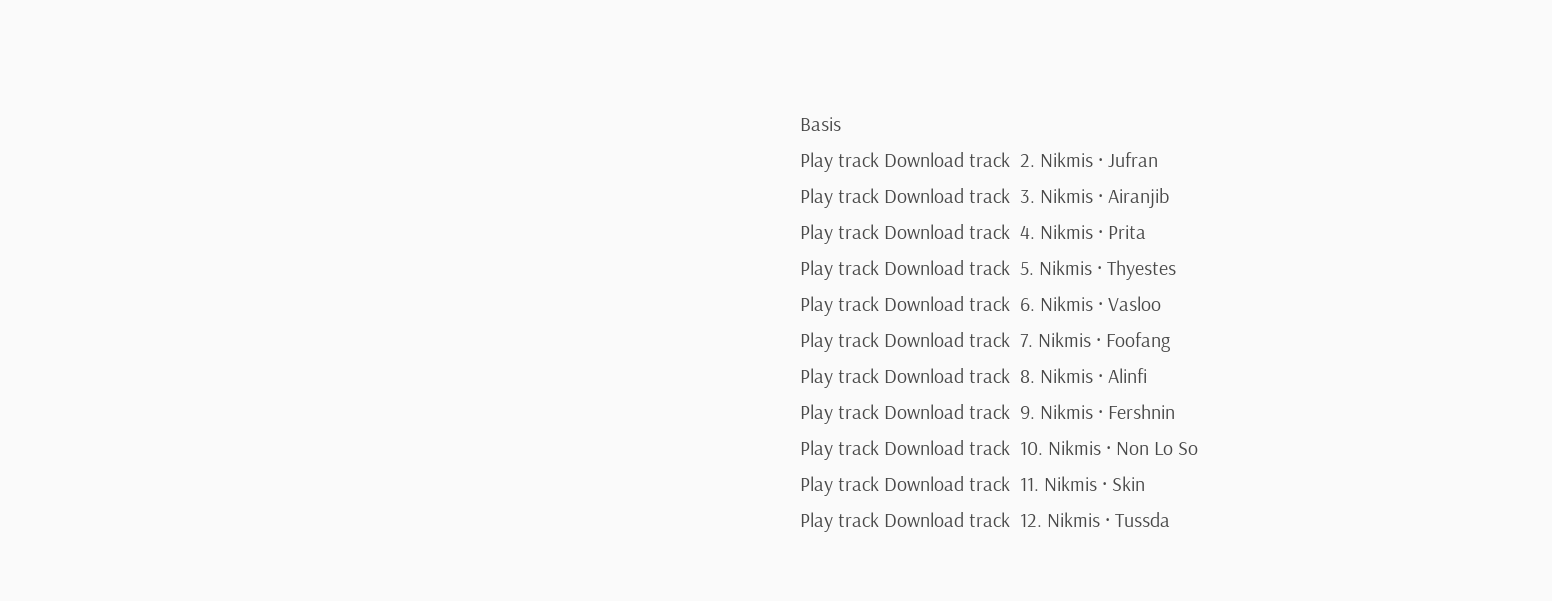Basis
Play track Download track  2. Nikmis · Jufran
Play track Download track  3. Nikmis · Airanjib
Play track Download track  4. Nikmis · Prita
Play track Download track  5. Nikmis · Thyestes
Play track Download track  6. Nikmis · Vasloo
Play track Download track  7. Nikmis · Foofang
Play track Download track  8. Nikmis · Alinfi
Play track Download track  9. Nikmis · Fershnin
Play track Download track  10. Nikmis · Non Lo So
Play track Download track  11. Nikmis · Skin
Play track Download track  12. Nikmis · Tussda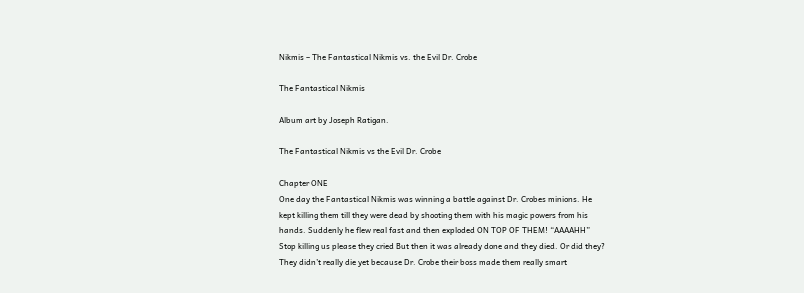Nikmis – The Fantastical Nikmis vs. the Evil Dr. Crobe

The Fantastical Nikmis

Album art by Joseph Ratigan.

The Fantastical Nikmis vs the Evil Dr. Crobe

Chapter ONE
One day the Fantastical Nikmis was winning a battle against Dr. Crobes minions. He kept killing them till they were dead by shooting them with his magic powers from his hands. Suddenly he flew real fast and then exploded ON TOP OF THEM! “AAAAHH” Stop killing us please they cried But then it was already done and they died. Or did they? They didn’t really die yet because Dr. Crobe their boss made them really smart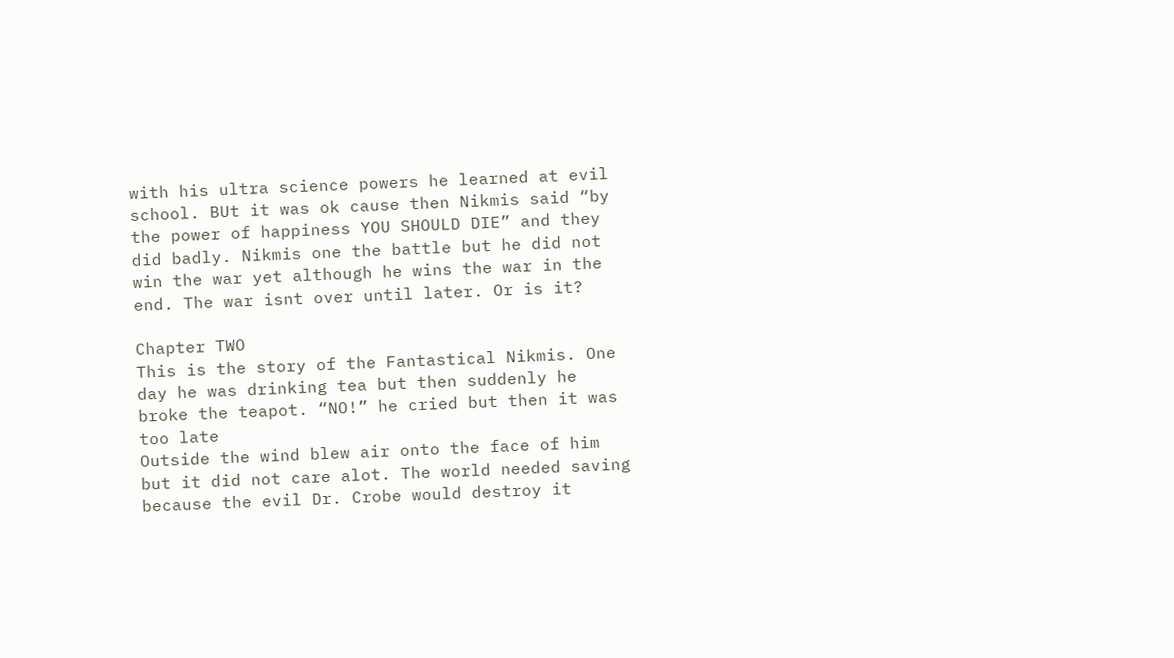with his ultra science powers he learned at evil school. BUt it was ok cause then Nikmis said “by the power of happiness YOU SHOULD DIE” and they did badly. Nikmis one the battle but he did not win the war yet although he wins the war in the end. The war isnt over until later. Or is it?

Chapter TWO
This is the story of the Fantastical Nikmis. One day he was drinking tea but then suddenly he broke the teapot. “NO!” he cried but then it was too late
Outside the wind blew air onto the face of him but it did not care alot. The world needed saving because the evil Dr. Crobe would destroy it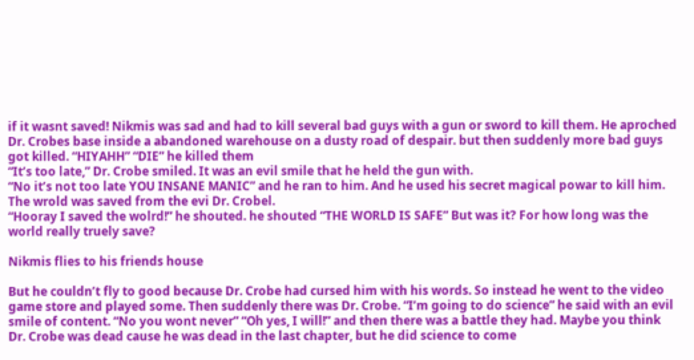if it wasnt saved! Nikmis was sad and had to kill several bad guys with a gun or sword to kill them. He aproched Dr. Crobes base inside a abandoned warehouse on a dusty road of despair. but then suddenly more bad guys got killed. “HIYAHH” “DIE” he killed them
“It’s too late,” Dr. Crobe smiled. It was an evil smile that he held the gun with.
“No it’s not too late YOU INSANE MANIC” and he ran to him. And he used his secret magical powar to kill him. The wrold was saved from the evi Dr. Crobel.
“Hooray I saved the wolrd!” he shouted. he shouted “THE WORLD IS SAFE” But was it? For how long was the world really truely save?

Nikmis flies to his friends house

But he couldn’t fly to good because Dr. Crobe had cursed him with his words. So instead he went to the video game store and played some. Then suddenly there was Dr. Crobe. “I’m going to do science” he said with an evil smile of content. “No you wont never” “Oh yes, I will!” and then there was a battle they had. Maybe you think Dr. Crobe was dead cause he was dead in the last chapter, but he did science to come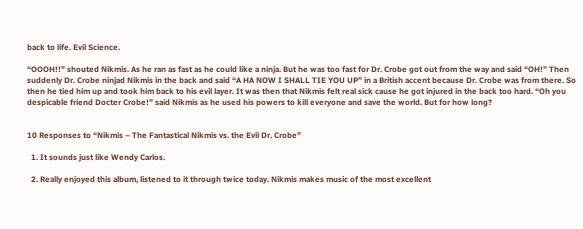back to life. Evil Science.

“OOOH!!” shouted Nikmis. As he ran as fast as he could like a ninja. But he was too fast for Dr. Crobe got out from the way and said “OH!” Then suddenly Dr. Crobe ninjad Nikmis in the back and said “A HA NOW I SHALL TIE YOU UP” in a British accent because Dr. Crobe was from there. So then he tied him up and took him back to his evil layer. It was then that Nikmis felt real sick cause he got injured in the back too hard. “Oh you despicable friend Docter Crobe!” said Nikmis as he used his powers to kill everyone and save the world. But for how long?


10 Responses to “Nikmis – The Fantastical Nikmis vs. the Evil Dr. Crobe”

  1. It sounds just like Wendy Carlos.

  2. Really enjoyed this album, listened to it through twice today. Nikmis makes music of the most excellent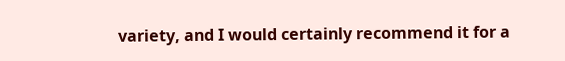variety, and I would certainly recommend it for a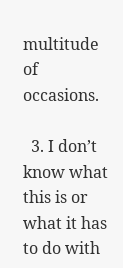multitude of occasions.

  3. I don’t know what this is or what it has to do with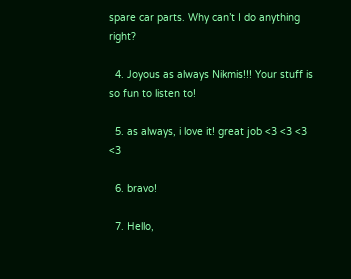spare car parts. Why can’t I do anything right?

  4. Joyous as always Nikmis!!! Your stuff is so fun to listen to!

  5. as always, i love it! great job <3 <3 <3 <3

  6. bravo!

  7. Hello,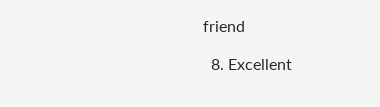friend

  8. Excellent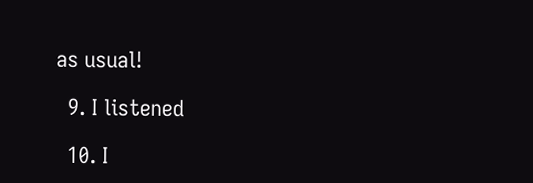as usual!

  9. I listened

  10. I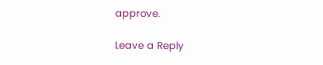approve.

Leave a Reply